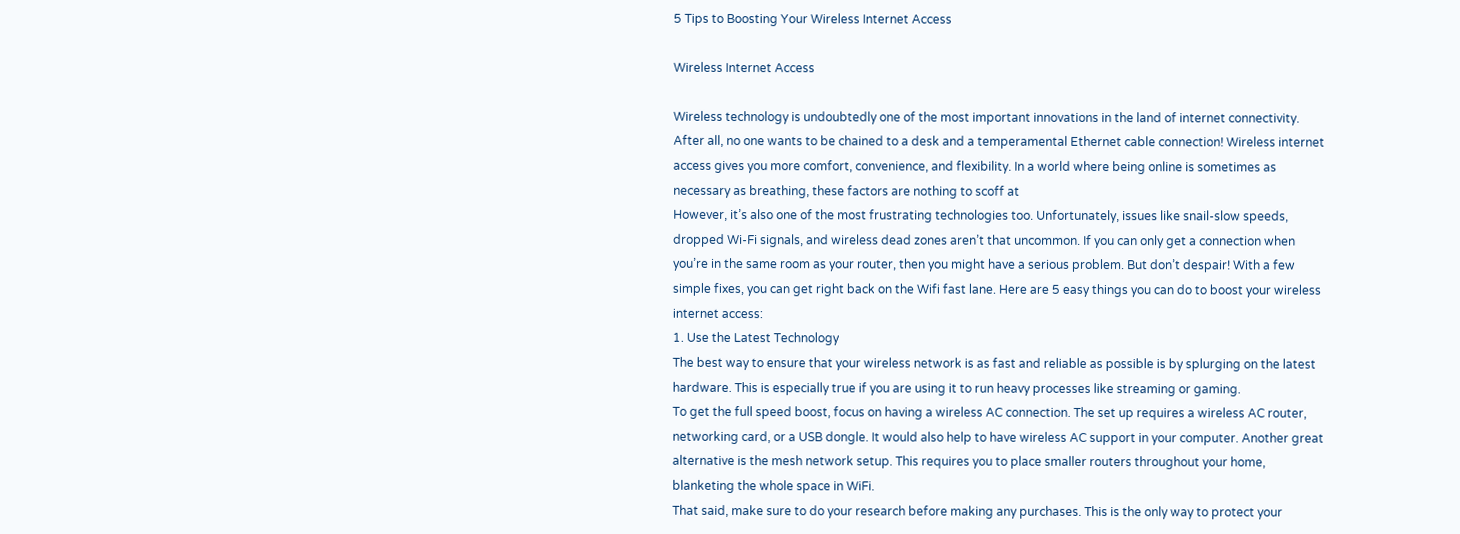5 Tips to Boosting Your Wireless Internet Access

Wireless Internet Access

Wireless technology is undoubtedly one of the most important innovations in the land of internet connectivity. After all, no one wants to be chained to a desk and a temperamental Ethernet cable connection! Wireless internet access gives you more comfort, convenience, and flexibility. In a world where being online is sometimes as necessary as breathing, these factors are nothing to scoff at
However, it’s also one of the most frustrating technologies too. Unfortunately, issues like snail-slow speeds, dropped Wi-Fi signals, and wireless dead zones aren’t that uncommon. If you can only get a connection when you’re in the same room as your router, then you might have a serious problem. But don’t despair! With a few simple fixes, you can get right back on the Wifi fast lane. Here are 5 easy things you can do to boost your wireless internet access:
1. Use the Latest Technology
The best way to ensure that your wireless network is as fast and reliable as possible is by splurging on the latest hardware. This is especially true if you are using it to run heavy processes like streaming or gaming.
To get the full speed boost, focus on having a wireless AC connection. The set up requires a wireless AC router, networking card, or a USB dongle. It would also help to have wireless AC support in your computer. Another great alternative is the mesh network setup. This requires you to place smaller routers throughout your home, blanketing the whole space in WiFi.
That said, make sure to do your research before making any purchases. This is the only way to protect your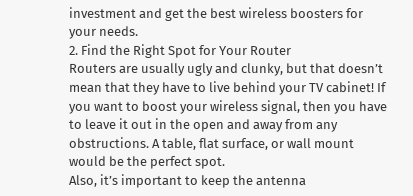investment and get the best wireless boosters for your needs.
2. Find the Right Spot for Your Router
Routers are usually ugly and clunky, but that doesn’t mean that they have to live behind your TV cabinet! If you want to boost your wireless signal, then you have to leave it out in the open and away from any obstructions. A table, flat surface, or wall mount would be the perfect spot.
Also, it’s important to keep the antenna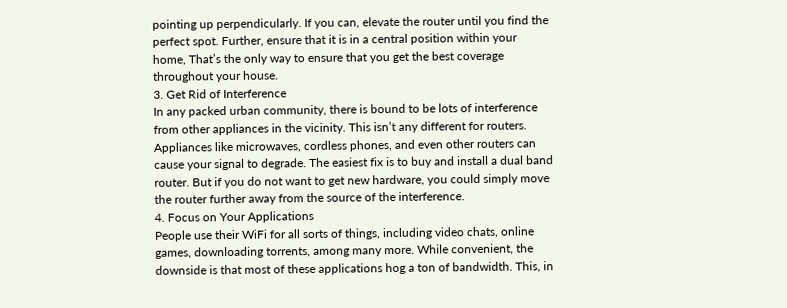pointing up perpendicularly. If you can, elevate the router until you find the perfect spot. Further, ensure that it is in a central position within your home, That’s the only way to ensure that you get the best coverage throughout your house.
3. Get Rid of Interference
In any packed urban community, there is bound to be lots of interference from other appliances in the vicinity. This isn’t any different for routers. Appliances like microwaves, cordless phones, and even other routers can cause your signal to degrade. The easiest fix is to buy and install a dual band router. But if you do not want to get new hardware, you could simply move the router further away from the source of the interference.
4. Focus on Your Applications
People use their WiFi for all sorts of things, including video chats, online games, downloading torrents, among many more. While convenient, the downside is that most of these applications hog a ton of bandwidth. This, in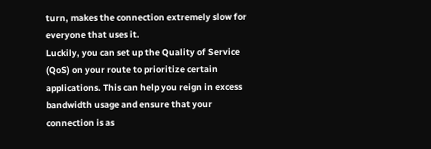turn, makes the connection extremely slow for everyone that uses it.
Luckily, you can set up the Quality of Service (QoS) on your route to prioritize certain applications. This can help you reign in excess bandwidth usage and ensure that your connection is as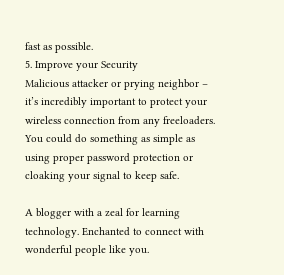fast as possible.
5. Improve your Security
Malicious attacker or prying neighbor – it’s incredibly important to protect your wireless connection from any freeloaders. You could do something as simple as using proper password protection or cloaking your signal to keep safe.

A blogger with a zeal for learning technology. Enchanted to connect with wonderful people like you.